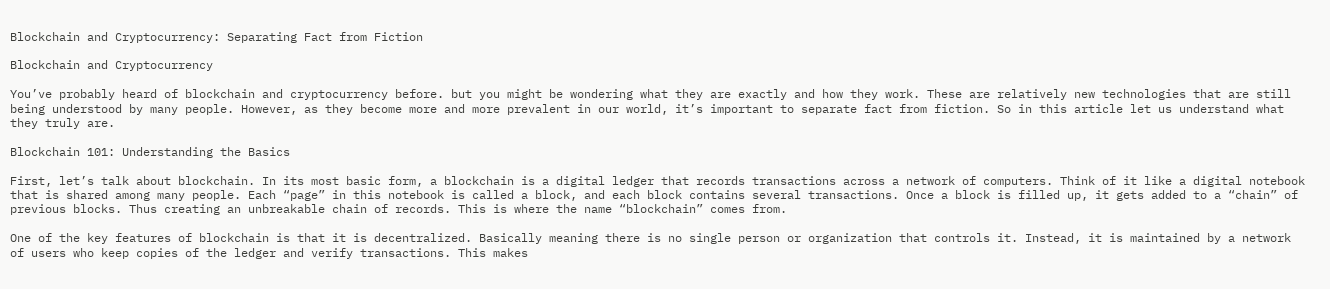Blockchain and Cryptocurrency: Separating Fact from Fiction

Blockchain and Cryptocurrency

You’ve probably heard of blockchain and cryptocurrency before. but you might be wondering what they are exactly and how they work. These are relatively new technologies that are still being understood by many people. However, as they become more and more prevalent in our world, it’s important to separate fact from fiction. So in this article let us understand what they truly are.

Blockchain 101: Understanding the Basics

First, let’s talk about blockchain. In its most basic form, a blockchain is a digital ledger that records transactions across a network of computers. Think of it like a digital notebook that is shared among many people. Each “page” in this notebook is called a block, and each block contains several transactions. Once a block is filled up, it gets added to a “chain” of previous blocks. Thus creating an unbreakable chain of records. This is where the name “blockchain” comes from.

One of the key features of blockchain is that it is decentralized. Basically meaning there is no single person or organization that controls it. Instead, it is maintained by a network of users who keep copies of the ledger and verify transactions. This makes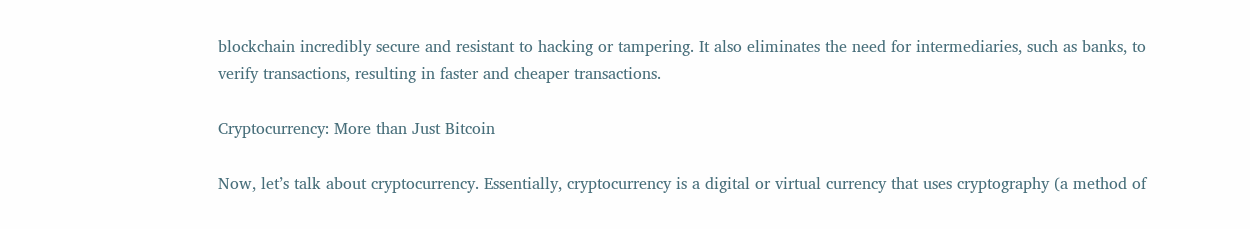blockchain incredibly secure and resistant to hacking or tampering. It also eliminates the need for intermediaries, such as banks, to verify transactions, resulting in faster and cheaper transactions.

Cryptocurrency: More than Just Bitcoin

Now, let’s talk about cryptocurrency. Essentially, cryptocurrency is a digital or virtual currency that uses cryptography (a method of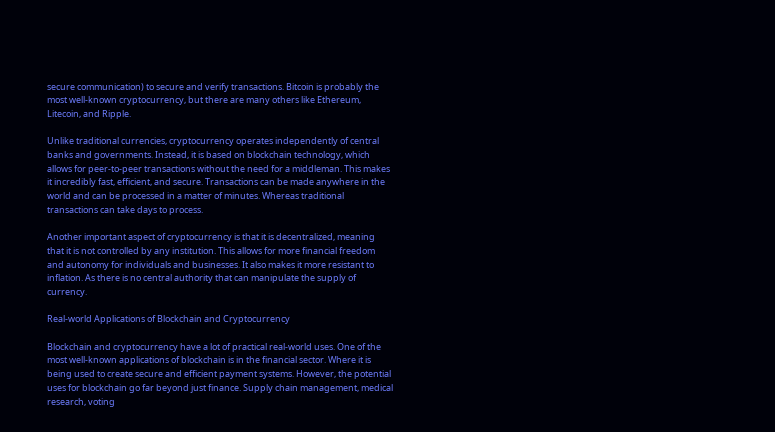secure communication) to secure and verify transactions. Bitcoin is probably the most well-known cryptocurrency, but there are many others like Ethereum, Litecoin, and Ripple.

Unlike traditional currencies, cryptocurrency operates independently of central banks and governments. Instead, it is based on blockchain technology, which allows for peer-to-peer transactions without the need for a middleman. This makes it incredibly fast, efficient, and secure. Transactions can be made anywhere in the world and can be processed in a matter of minutes. Whereas traditional transactions can take days to process.

Another important aspect of cryptocurrency is that it is decentralized, meaning that it is not controlled by any institution. This allows for more financial freedom and autonomy for individuals and businesses. It also makes it more resistant to inflation. As there is no central authority that can manipulate the supply of currency.

Real-world Applications of Blockchain and Cryptocurrency

Blockchain and cryptocurrency have a lot of practical real-world uses. One of the most well-known applications of blockchain is in the financial sector. Where it is being used to create secure and efficient payment systems. However, the potential uses for blockchain go far beyond just finance. Supply chain management, medical research, voting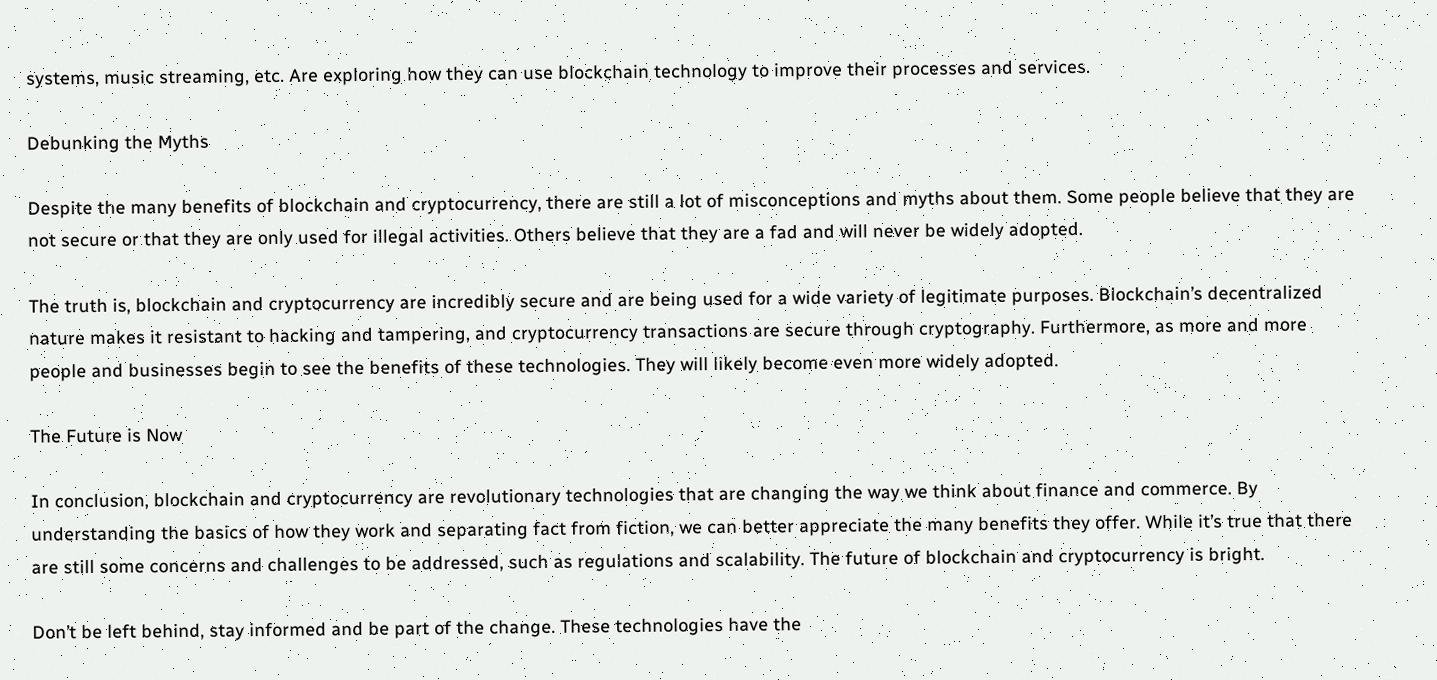systems, music streaming, etc. Are exploring how they can use blockchain technology to improve their processes and services.

Debunking the Myths

Despite the many benefits of blockchain and cryptocurrency, there are still a lot of misconceptions and myths about them. Some people believe that they are not secure or that they are only used for illegal activities. Others believe that they are a fad and will never be widely adopted.

The truth is, blockchain and cryptocurrency are incredibly secure and are being used for a wide variety of legitimate purposes. Blockchain’s decentralized nature makes it resistant to hacking and tampering, and cryptocurrency transactions are secure through cryptography. Furthermore, as more and more people and businesses begin to see the benefits of these technologies. They will likely become even more widely adopted.

The Future is Now

In conclusion, blockchain and cryptocurrency are revolutionary technologies that are changing the way we think about finance and commerce. By understanding the basics of how they work and separating fact from fiction, we can better appreciate the many benefits they offer. While it’s true that there are still some concerns and challenges to be addressed, such as regulations and scalability. The future of blockchain and cryptocurrency is bright.

Don’t be left behind, stay informed and be part of the change. These technologies have the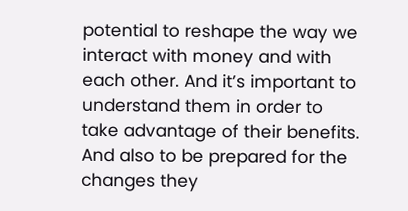potential to reshape the way we interact with money and with each other. And it’s important to understand them in order to take advantage of their benefits. And also to be prepared for the changes they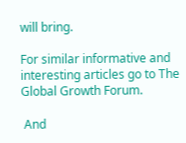will bring.

For similar informative and interesting articles go to The Global Growth Forum.

 And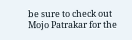be sure to check out Mojo Patrakar for the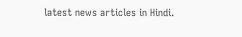latest news articles in Hindi.